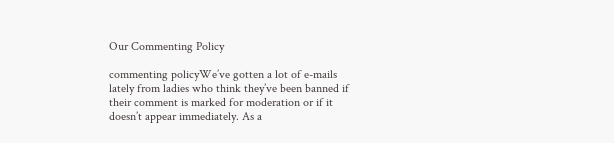Our Commenting Policy

commenting policyWe’ve gotten a lot of e-mails lately from ladies who think they’ve been banned if their comment is marked for moderation or if it doesn’t appear immediately. As a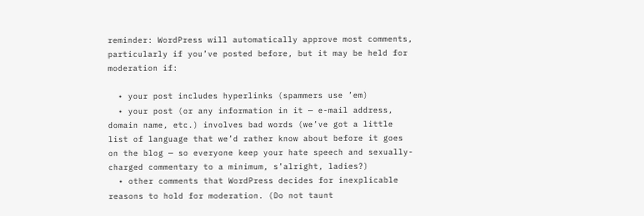reminder: WordPress will automatically approve most comments, particularly if you’ve posted before, but it may be held for moderation if:

  • your post includes hyperlinks (spammers use ’em)
  • your post (or any information in it — e-mail address, domain name, etc.) involves bad words (we’ve got a little list of language that we’d rather know about before it goes on the blog — so everyone keep your hate speech and sexually-charged commentary to a minimum, s’alright, ladies?)
  • other comments that WordPress decides for inexplicable reasons to hold for moderation. (Do not taunt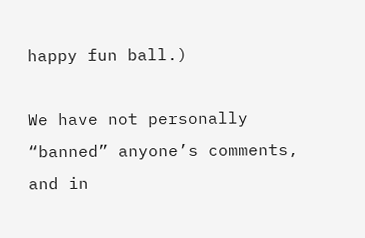happy fun ball.)

We have not personally “banned” anyone’s comments, and in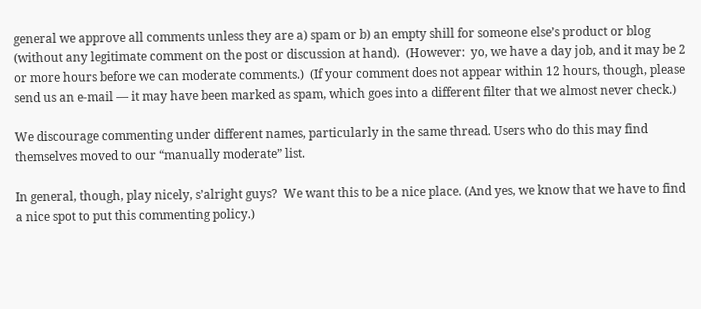general we approve all comments unless they are a) spam or b) an empty shill for someone else’s product or blog (without any legitimate comment on the post or discussion at hand).  (However:  yo, we have a day job, and it may be 2 or more hours before we can moderate comments.)  (If your comment does not appear within 12 hours, though, please send us an e-mail — it may have been marked as spam, which goes into a different filter that we almost never check.)

We discourage commenting under different names, particularly in the same thread. Users who do this may find themselves moved to our “manually moderate” list.

In general, though, play nicely, s’alright guys?  We want this to be a nice place. (And yes, we know that we have to find a nice spot to put this commenting policy.)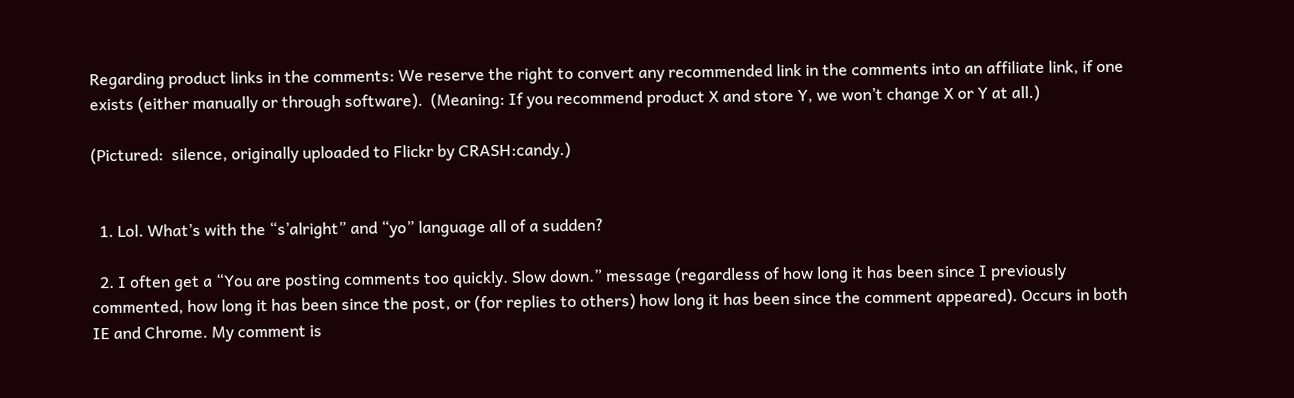Regarding product links in the comments: We reserve the right to convert any recommended link in the comments into an affiliate link, if one exists (either manually or through software).  (Meaning: If you recommend product X and store Y, we won’t change X or Y at all.)

(Pictured:  silence, originally uploaded to Flickr by CRASH:candy.)


  1. Lol. What’s with the “s’alright” and “yo” language all of a sudden?

  2. I often get a “You are posting comments too quickly. Slow down.” message (regardless of how long it has been since I previously commented, how long it has been since the post, or (for replies to others) how long it has been since the comment appeared). Occurs in both IE and Chrome. My comment is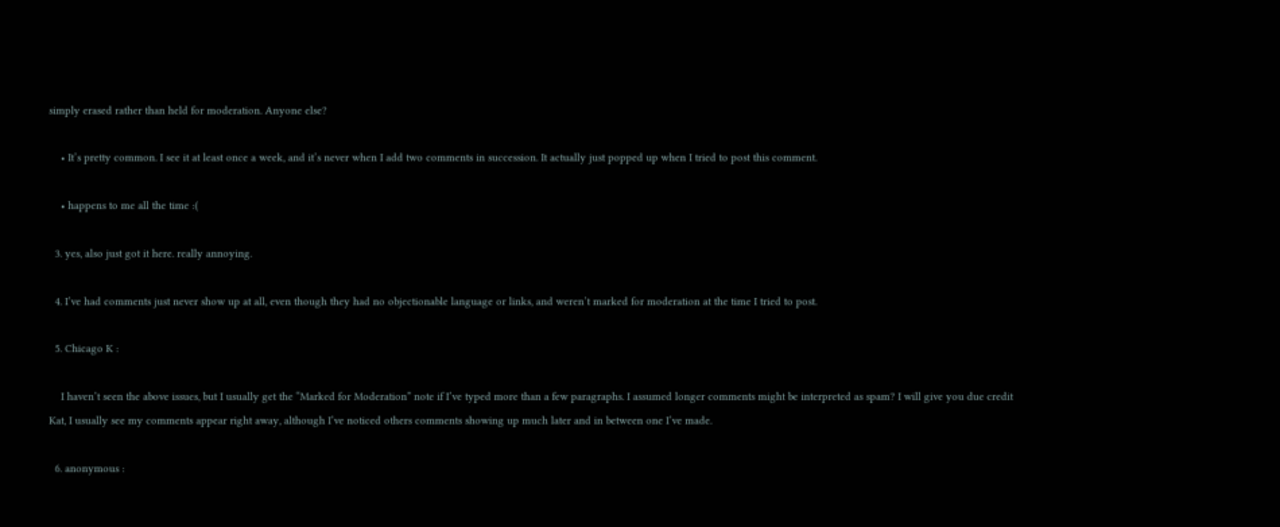simply erased rather than held for moderation. Anyone else?

    • It’s pretty common. I see it at least once a week, and it’s never when I add two comments in succession. It actually just popped up when I tried to post this comment.

    • happens to me all the time :(

  3. yes, also just got it here. really annoying.

  4. I’ve had comments just never show up at all, even though they had no objectionable language or links, and weren’t marked for moderation at the time I tried to post.

  5. Chicago K :

    I haven’t seen the above issues, but I usually get the “Marked for Moderation” note if I’ve typed more than a few paragraphs. I assumed longer comments might be interpreted as spam? I will give you due credit Kat, I usually see my comments appear right away, although I’ve noticed others comments showing up much later and in between one I’ve made.

  6. anonymous :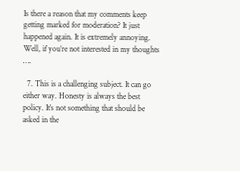Is there a reason that my comments keep getting marked for moderation? It just happened again. It is extremely annoying. Well, if you’re not interested in my thoughts ….

  7. This is a challenging subject. It can go either way. Honesty is always the best policy. It’s not something that should be asked in the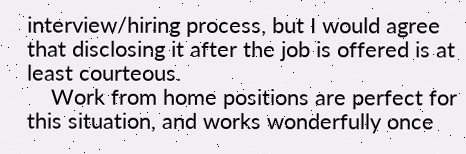interview/hiring process, but I would agree that disclosing it after the job is offered is at least courteous.
    Work from home positions are perfect for this situation, and works wonderfully once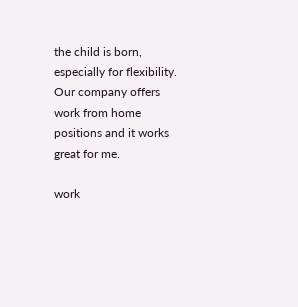the child is born, especially for flexibility. Our company offers work from home positions and it works great for me.

work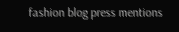fashion blog press mentions